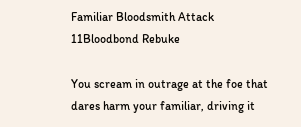Familiar Bloodsmith Attack 11Bloodbond Rebuke

You scream in outrage at the foe that dares harm your familiar, driving it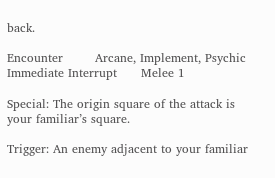back.

Encounter        Arcane, Implement, Psychic
Immediate Interrupt      Melee 1

Special: The origin square of the attack is your familiar’s square.

Trigger: An enemy adjacent to your familiar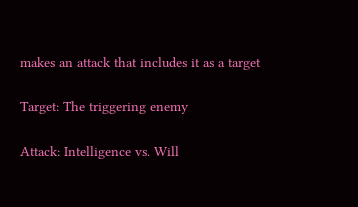makes an attack that includes it as a target

Target: The triggering enemy

Attack: Intelligence vs. Will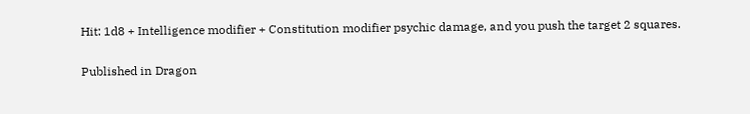Hit: 1d8 + Intelligence modifier + Constitution modifier psychic damage, and you push the target 2 squares.

Published in Dragon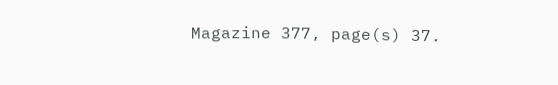Magazine 377, page(s) 37.